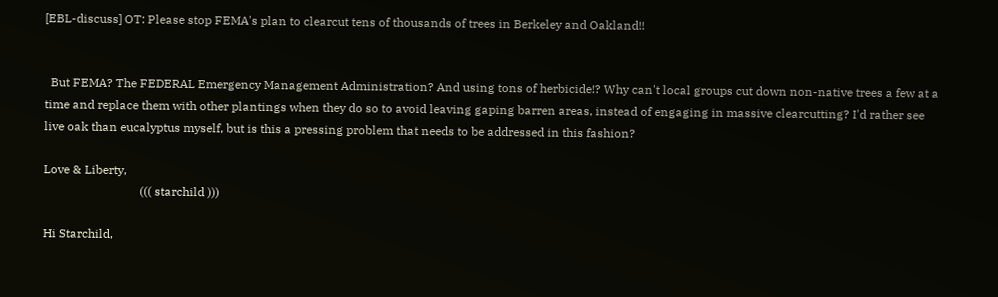[EBL-discuss] OT: Please stop FEMA's plan to clearcut tens of thousands of trees in Berkeley and Oakland!!


  But FEMA? The FEDERAL Emergency Management Administration? And using tons of herbicide!? Why can't local groups cut down non-native trees a few at a time and replace them with other plantings when they do so to avoid leaving gaping barren areas, instead of engaging in massive clearcutting? I'd rather see live oak than eucalyptus myself, but is this a pressing problem that needs to be addressed in this fashion?

Love & Liberty,
                                ((( starchild )))

Hi Starchild,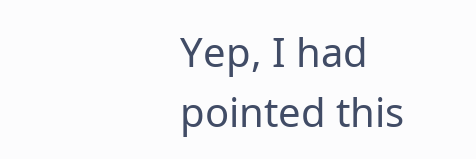Yep, I had pointed this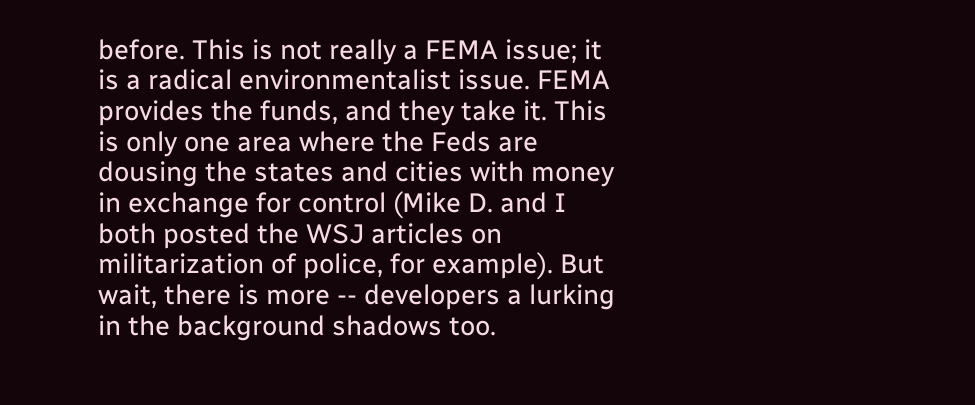before. This is not really a FEMA issue; it is a radical environmentalist issue. FEMA provides the funds, and they take it. This is only one area where the Feds are dousing the states and cities with money in exchange for control (Mike D. and I both posted the WSJ articles on militarization of police, for example). But wait, there is more -- developers a lurking in the background shadows too.